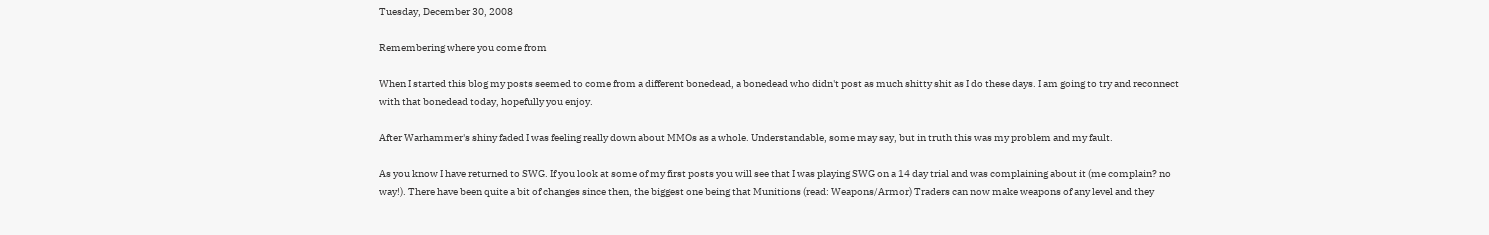Tuesday, December 30, 2008

Remembering where you come from

When I started this blog my posts seemed to come from a different bonedead, a bonedead who didn't post as much shitty shit as I do these days. I am going to try and reconnect with that bonedead today, hopefully you enjoy.

After Warhammer's shiny faded I was feeling really down about MMOs as a whole. Understandable, some may say, but in truth this was my problem and my fault.

As you know I have returned to SWG. If you look at some of my first posts you will see that I was playing SWG on a 14 day trial and was complaining about it (me complain? no way!). There have been quite a bit of changes since then, the biggest one being that Munitions (read: Weapons/Armor) Traders can now make weapons of any level and they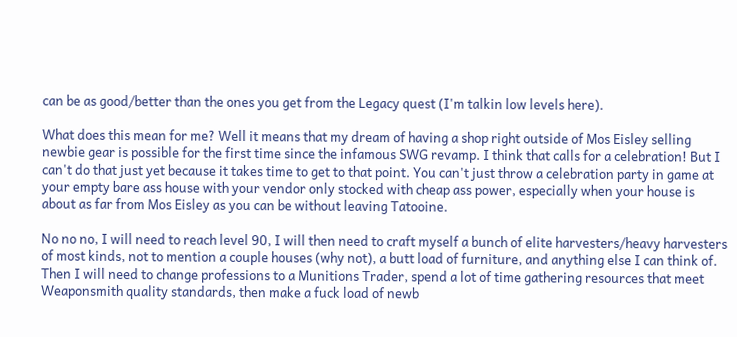can be as good/better than the ones you get from the Legacy quest (I'm talkin low levels here).

What does this mean for me? Well it means that my dream of having a shop right outside of Mos Eisley selling newbie gear is possible for the first time since the infamous SWG revamp. I think that calls for a celebration! But I can't do that just yet because it takes time to get to that point. You can't just throw a celebration party in game at your empty bare ass house with your vendor only stocked with cheap ass power, especially when your house is about as far from Mos Eisley as you can be without leaving Tatooine.

No no no, I will need to reach level 90, I will then need to craft myself a bunch of elite harvesters/heavy harvesters of most kinds, not to mention a couple houses (why not), a butt load of furniture, and anything else I can think of. Then I will need to change professions to a Munitions Trader, spend a lot of time gathering resources that meet Weaponsmith quality standards, then make a fuck load of newb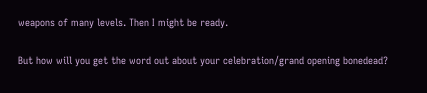weapons of many levels. Then I might be ready.

But how will you get the word out about your celebration/grand opening bonedead?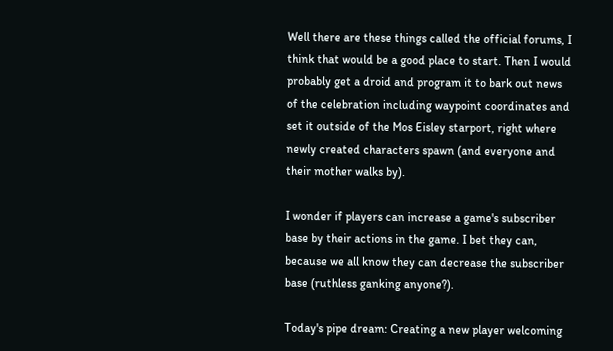Well there are these things called the official forums, I think that would be a good place to start. Then I would probably get a droid and program it to bark out news of the celebration including waypoint coordinates and set it outside of the Mos Eisley starport, right where newly created characters spawn (and everyone and their mother walks by).

I wonder if players can increase a game's subscriber base by their actions in the game. I bet they can, because we all know they can decrease the subscriber base (ruthless ganking anyone?).

Today's pipe dream: Creating a new player welcoming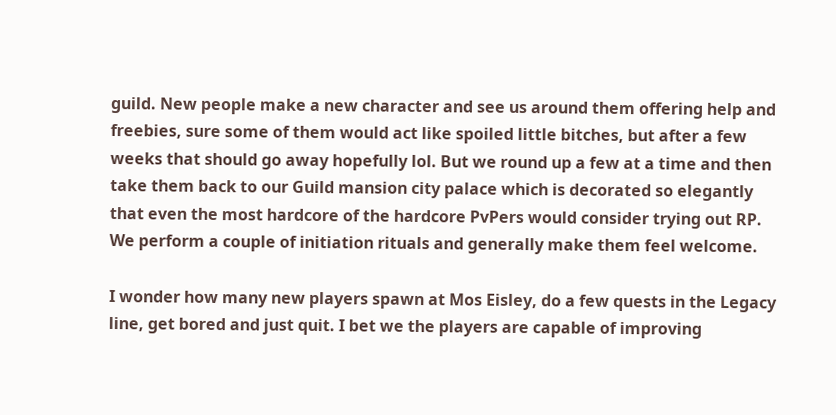guild. New people make a new character and see us around them offering help and freebies, sure some of them would act like spoiled little bitches, but after a few weeks that should go away hopefully lol. But we round up a few at a time and then take them back to our Guild mansion city palace which is decorated so elegantly that even the most hardcore of the hardcore PvPers would consider trying out RP. We perform a couple of initiation rituals and generally make them feel welcome.

I wonder how many new players spawn at Mos Eisley, do a few quests in the Legacy line, get bored and just quit. I bet we the players are capable of improving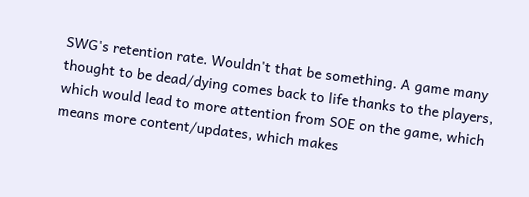SWG's retention rate. Wouldn't that be something. A game many thought to be dead/dying comes back to life thanks to the players, which would lead to more attention from SOE on the game, which means more content/updates, which makes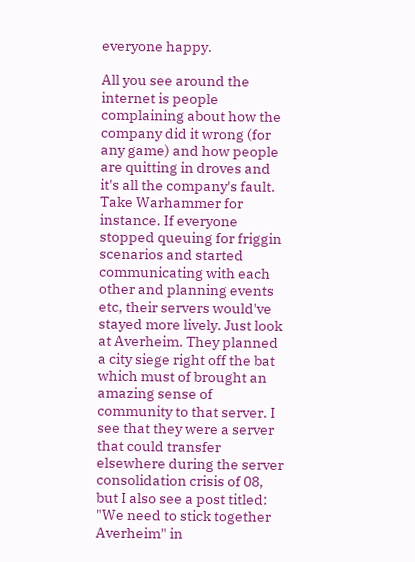everyone happy.

All you see around the internet is people complaining about how the company did it wrong (for any game) and how people are quitting in droves and it's all the company's fault. Take Warhammer for instance. If everyone stopped queuing for friggin scenarios and started communicating with each other and planning events etc, their servers would've stayed more lively. Just look at Averheim. They planned a city siege right off the bat which must of brought an amazing sense of community to that server. I see that they were a server that could transfer elsewhere during the server consolidation crisis of 08, but I also see a post titled: "We need to stick together Averheim" in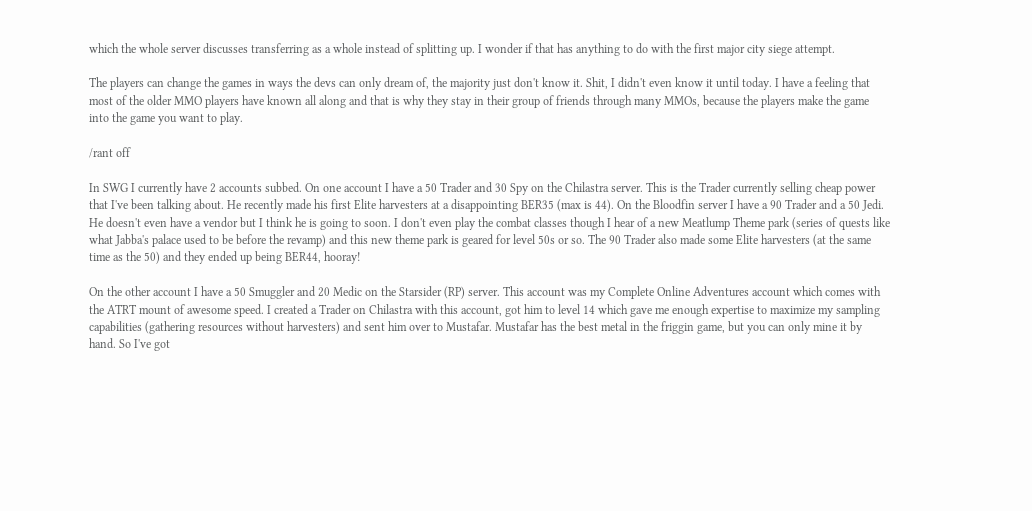which the whole server discusses transferring as a whole instead of splitting up. I wonder if that has anything to do with the first major city siege attempt.

The players can change the games in ways the devs can only dream of, the majority just don't know it. Shit, I didn't even know it until today. I have a feeling that most of the older MMO players have known all along and that is why they stay in their group of friends through many MMOs, because the players make the game into the game you want to play.

/rant off

In SWG I currently have 2 accounts subbed. On one account I have a 50 Trader and 30 Spy on the Chilastra server. This is the Trader currently selling cheap power that I've been talking about. He recently made his first Elite harvesters at a disappointing BER35 (max is 44). On the Bloodfin server I have a 90 Trader and a 50 Jedi. He doesn't even have a vendor but I think he is going to soon. I don't even play the combat classes though I hear of a new Meatlump Theme park (series of quests like what Jabba's palace used to be before the revamp) and this new theme park is geared for level 50s or so. The 90 Trader also made some Elite harvesters (at the same time as the 50) and they ended up being BER44, hooray!

On the other account I have a 50 Smuggler and 20 Medic on the Starsider (RP) server. This account was my Complete Online Adventures account which comes with the ATRT mount of awesome speed. I created a Trader on Chilastra with this account, got him to level 14 which gave me enough expertise to maximize my sampling capabilities (gathering resources without harvesters) and sent him over to Mustafar. Mustafar has the best metal in the friggin game, but you can only mine it by hand. So I've got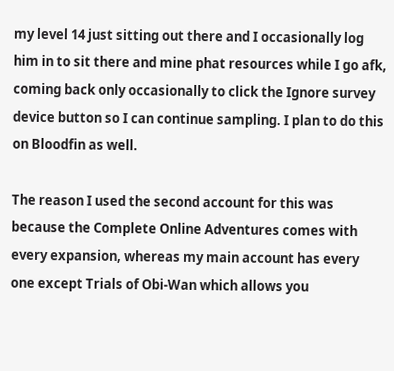my level 14 just sitting out there and I occasionally log him in to sit there and mine phat resources while I go afk, coming back only occasionally to click the Ignore survey device button so I can continue sampling. I plan to do this on Bloodfin as well.

The reason I used the second account for this was because the Complete Online Adventures comes with every expansion, whereas my main account has every one except Trials of Obi-Wan which allows you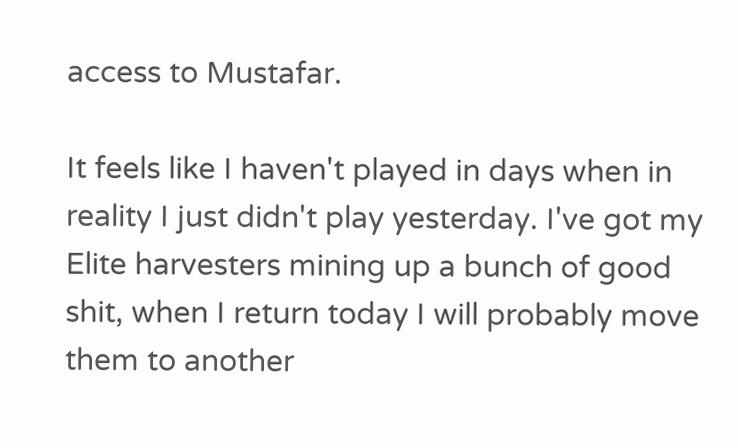access to Mustafar.

It feels like I haven't played in days when in reality I just didn't play yesterday. I've got my Elite harvesters mining up a bunch of good shit, when I return today I will probably move them to another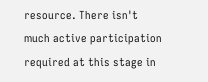resource. There isn't much active participation required at this stage in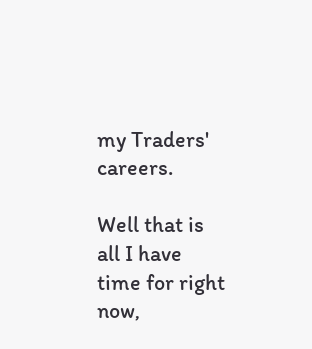my Traders' careers.

Well that is all I have time for right now,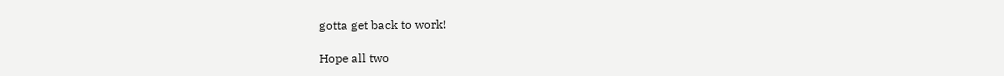gotta get back to work!

Hope all two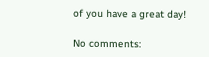of you have a great day!

No comments: